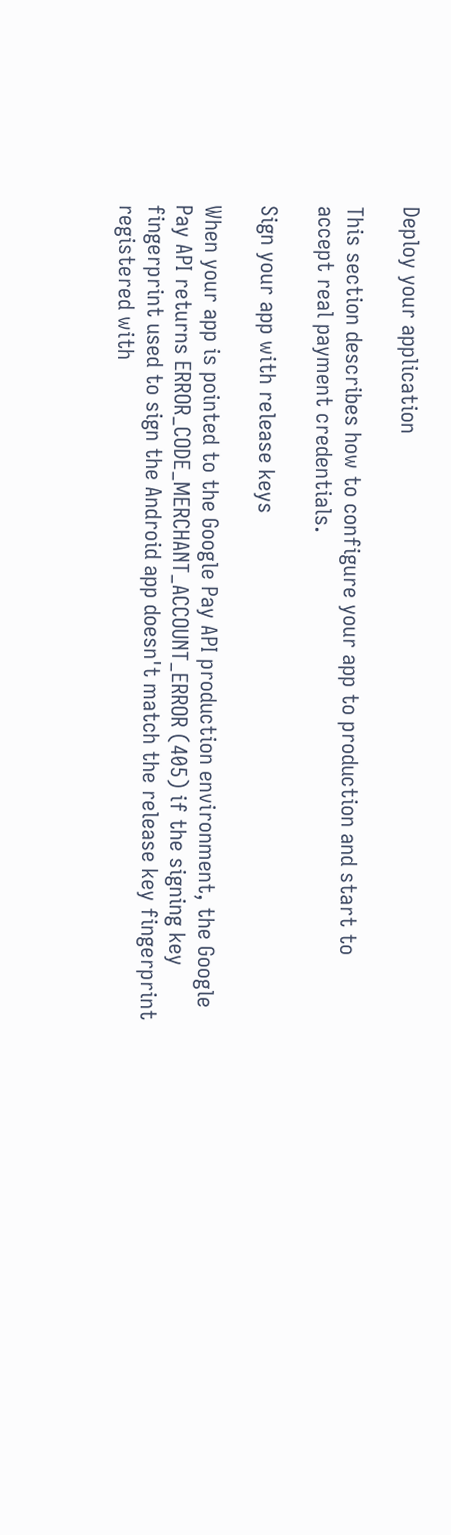Deploy your application

This section describes how to configure your app to production and start to accept real payment credentials.

Sign your app with release keys

When your app is pointed to the Google Pay API production environment, the Google Pay API returns ERROR_CODE_MERCHANT_ACCOUNT_ERROR (405) if the signing key fingerprint used to sign the Android app doesn't match the release key fingerprint registered with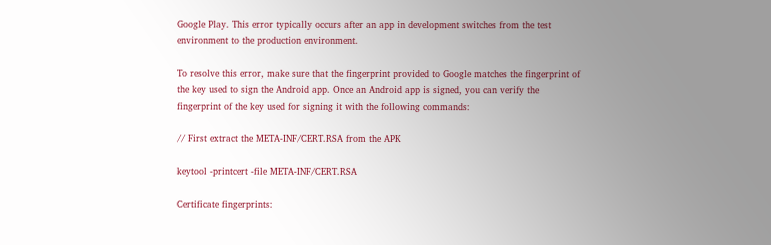Google Play. This error typically occurs after an app in development switches from the test environment to the production environment.

To resolve this error, make sure that the fingerprint provided to Google matches the fingerprint of the key used to sign the Android app. Once an Android app is signed, you can verify the fingerprint of the key used for signing it with the following commands:

// First extract the META-INF/CERT.RSA from the APK

keytool -printcert -file META-INF/CERT.RSA

Certificate fingerprints: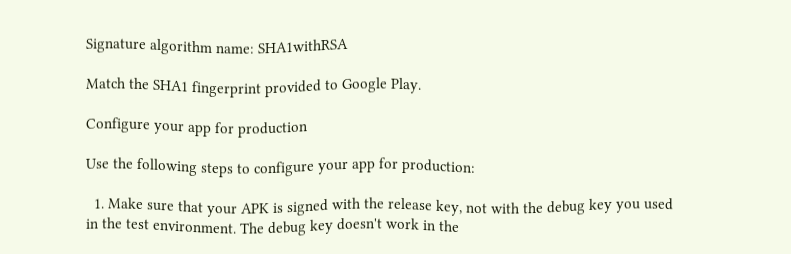Signature algorithm name: SHA1withRSA

Match the SHA1 fingerprint provided to Google Play.

Configure your app for production

Use the following steps to configure your app for production:

  1. Make sure that your APK is signed with the release key, not with the debug key you used in the test environment. The debug key doesn't work in the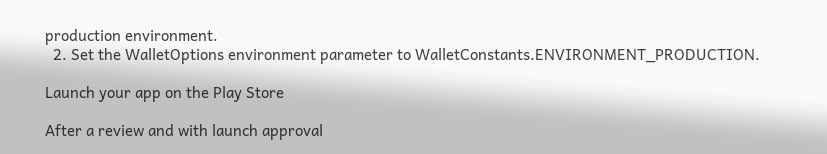production environment.
  2. Set the WalletOptions environment parameter to WalletConstants.ENVIRONMENT_PRODUCTION.

Launch your app on the Play Store

After a review and with launch approval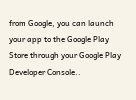from Google, you can launch your app to the Google Play Store through your Google Play Developer Console..